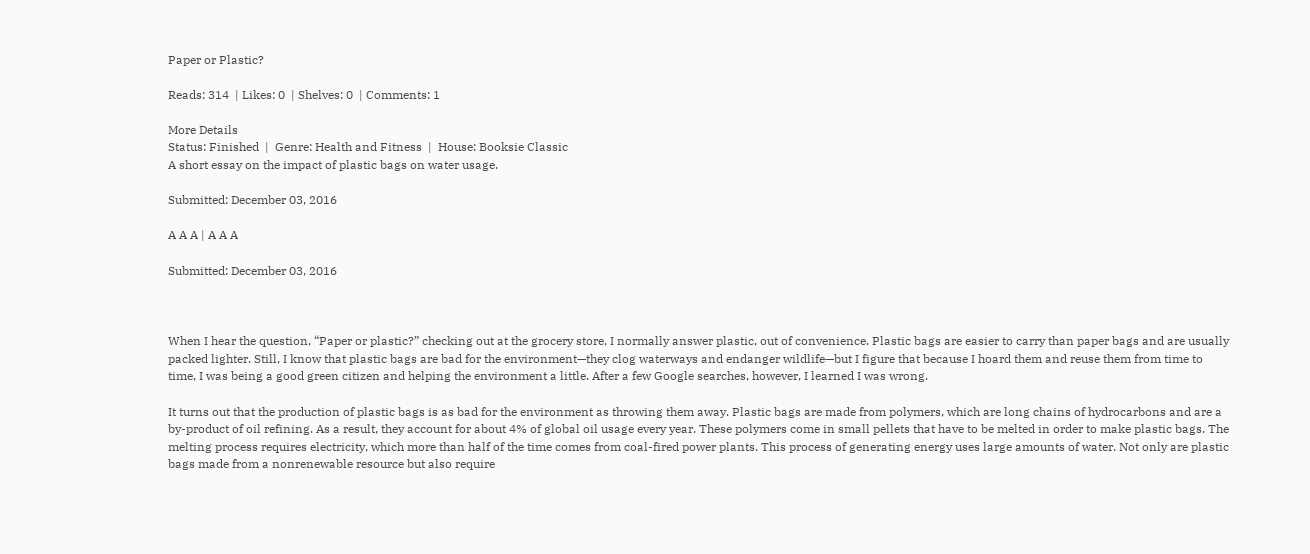Paper or Plastic?

Reads: 314  | Likes: 0  | Shelves: 0  | Comments: 1

More Details
Status: Finished  |  Genre: Health and Fitness  |  House: Booksie Classic
A short essay on the impact of plastic bags on water usage.

Submitted: December 03, 2016

A A A | A A A

Submitted: December 03, 2016



When I hear the question, “Paper or plastic?” checking out at the grocery store, I normally answer plastic, out of convenience. Plastic bags are easier to carry than paper bags and are usually packed lighter. Still, I know that plastic bags are bad for the environment—they clog waterways and endanger wildlife—but I figure that because I hoard them and reuse them from time to time, I was being a good green citizen and helping the environment a little. After a few Google searches, however, I learned I was wrong.

It turns out that the production of plastic bags is as bad for the environment as throwing them away. Plastic bags are made from polymers, which are long chains of hydrocarbons and are a by-product of oil refining. As a result, they account for about 4% of global oil usage every year. These polymers come in small pellets that have to be melted in order to make plastic bags. The melting process requires electricity, which more than half of the time comes from coal-fired power plants. This process of generating energy uses large amounts of water. Not only are plastic bags made from a nonrenewable resource but also require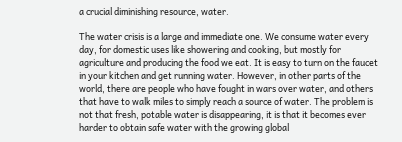a crucial diminishing resource, water.

The water crisis is a large and immediate one. We consume water every day, for domestic uses like showering and cooking, but mostly for agriculture and producing the food we eat. It is easy to turn on the faucet in your kitchen and get running water. However, in other parts of the world, there are people who have fought in wars over water, and others that have to walk miles to simply reach a source of water. The problem is not that fresh, potable water is disappearing, it is that it becomes ever harder to obtain safe water with the growing global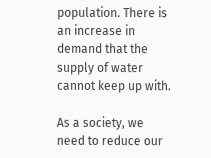population. There is an increase in demand that the supply of water cannot keep up with.

As a society, we need to reduce our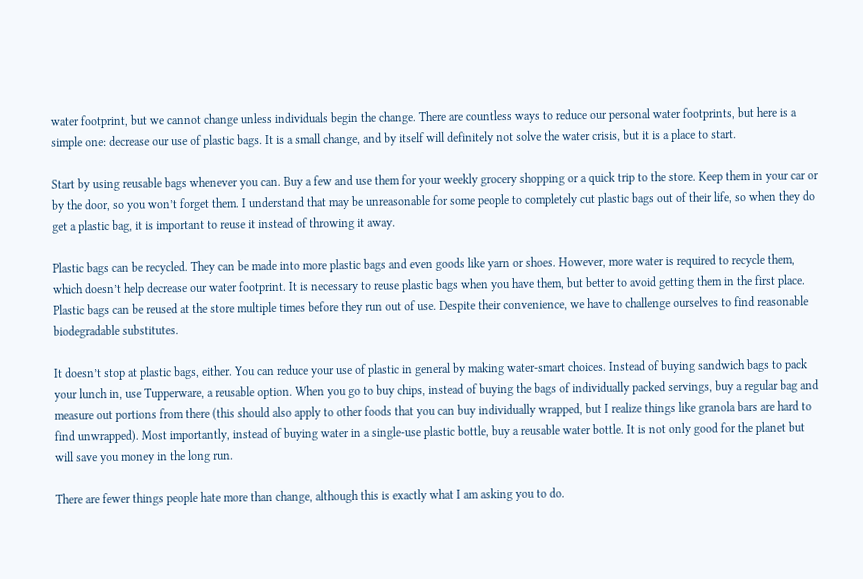water footprint, but we cannot change unless individuals begin the change. There are countless ways to reduce our personal water footprints, but here is a simple one: decrease our use of plastic bags. It is a small change, and by itself will definitely not solve the water crisis, but it is a place to start.

Start by using reusable bags whenever you can. Buy a few and use them for your weekly grocery shopping or a quick trip to the store. Keep them in your car or by the door, so you won’t forget them. I understand that may be unreasonable for some people to completely cut plastic bags out of their life, so when they do get a plastic bag, it is important to reuse it instead of throwing it away.

Plastic bags can be recycled. They can be made into more plastic bags and even goods like yarn or shoes. However, more water is required to recycle them, which doesn’t help decrease our water footprint. It is necessary to reuse plastic bags when you have them, but better to avoid getting them in the first place. Plastic bags can be reused at the store multiple times before they run out of use. Despite their convenience, we have to challenge ourselves to find reasonable biodegradable substitutes.

It doesn’t stop at plastic bags, either. You can reduce your use of plastic in general by making water-smart choices. Instead of buying sandwich bags to pack your lunch in, use Tupperware, a reusable option. When you go to buy chips, instead of buying the bags of individually packed servings, buy a regular bag and measure out portions from there (this should also apply to other foods that you can buy individually wrapped, but I realize things like granola bars are hard to find unwrapped). Most importantly, instead of buying water in a single-use plastic bottle, buy a reusable water bottle. It is not only good for the planet but will save you money in the long run.

There are fewer things people hate more than change, although this is exactly what I am asking you to do.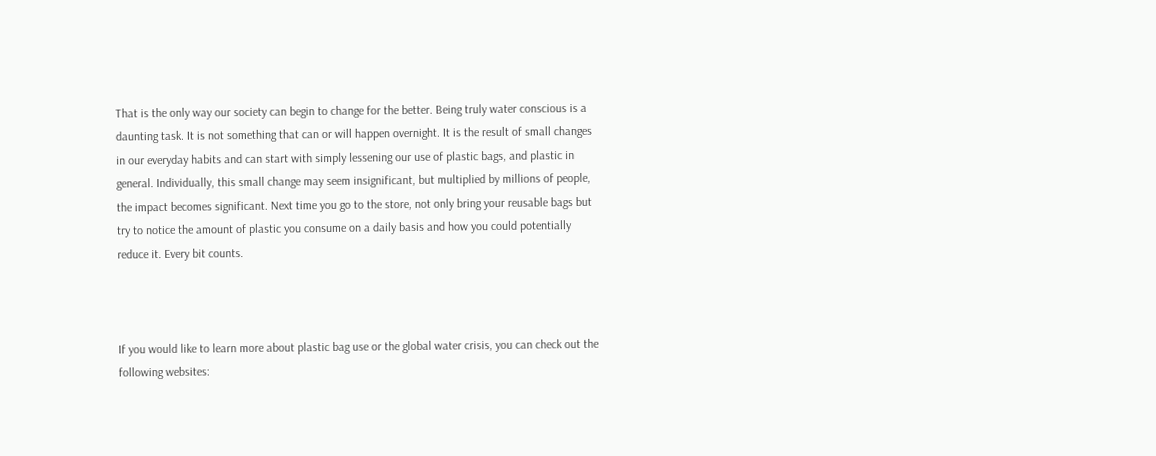That is the only way our society can begin to change for the better. Being truly water conscious is a daunting task. It is not something that can or will happen overnight. It is the result of small changes in our everyday habits and can start with simply lessening our use of plastic bags, and plastic in general. Individually, this small change may seem insignificant, but multiplied by millions of people, the impact becomes significant. Next time you go to the store, not only bring your reusable bags but try to notice the amount of plastic you consume on a daily basis and how you could potentially reduce it. Every bit counts.



If you would like to learn more about plastic bag use or the global water crisis, you can check out the following websites: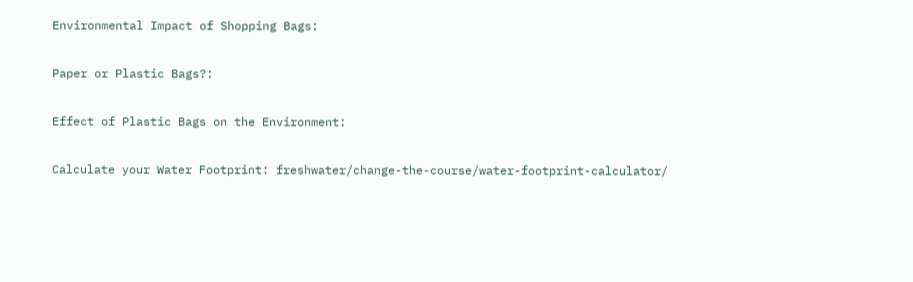Environmental Impact of Shopping Bags:

Paper or Plastic Bags?:

Effect of Plastic Bags on the Environment:

Calculate your Water Footprint: freshwater/change-the-course/water-footprint-calculator/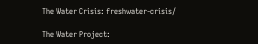The Water Crisis: freshwater-crisis/

The Water Project: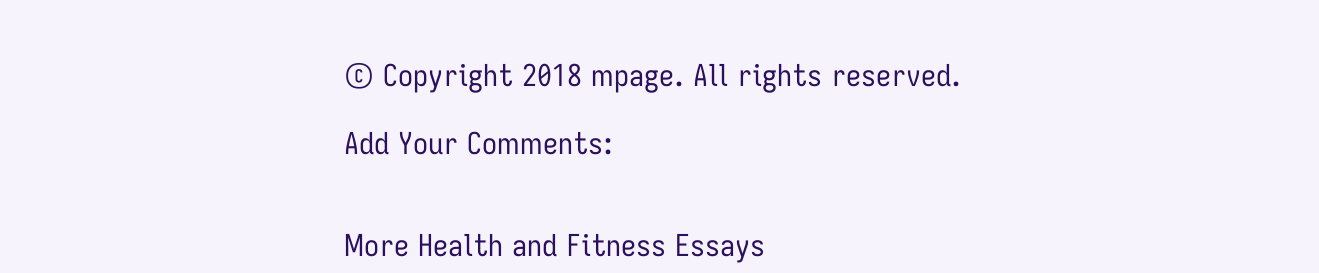© Copyright 2018 mpage. All rights reserved.

Add Your Comments:


More Health and Fitness Essays